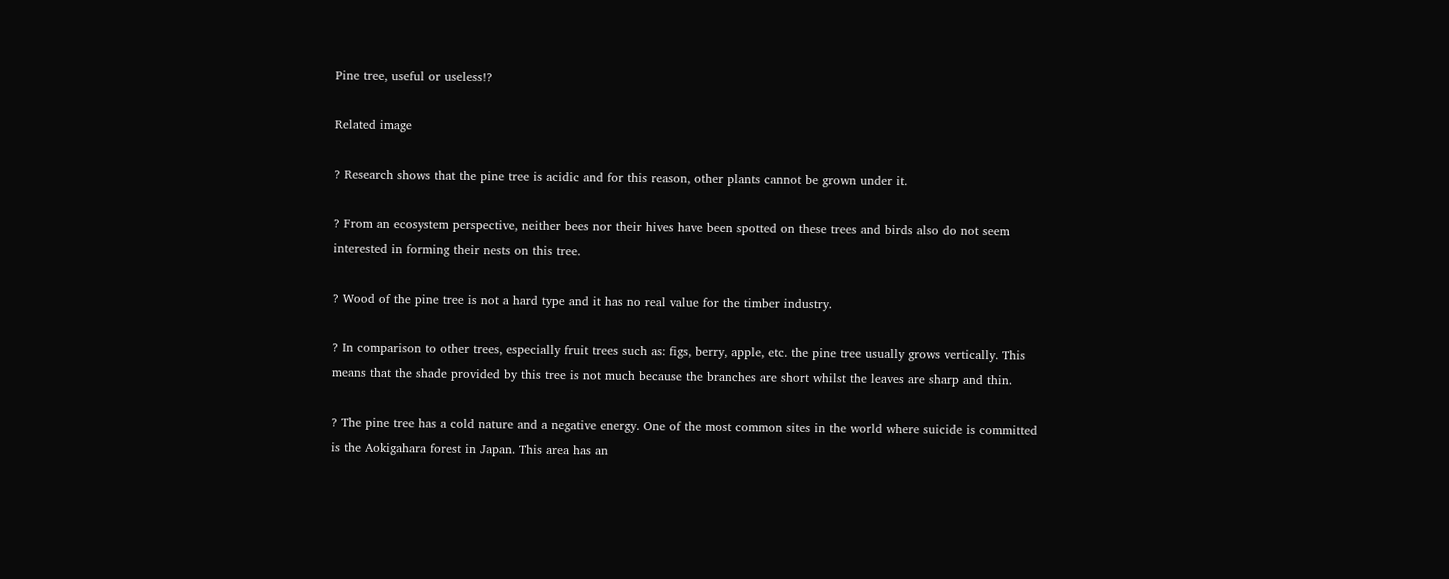Pine tree, useful or useless!?

Related image

? Research shows that the pine tree is acidic and for this reason, other plants cannot be grown under it.

? From an ecosystem perspective, neither bees nor their hives have been spotted on these trees and birds also do not seem interested in forming their nests on this tree.

? Wood of the pine tree is not a hard type and it has no real value for the timber industry.

? In comparison to other trees, especially fruit trees such as: figs, berry, apple, etc. the pine tree usually grows vertically. This means that the shade provided by this tree is not much because the branches are short whilst the leaves are sharp and thin.

? The pine tree has a cold nature and a negative energy. One of the most common sites in the world where suicide is committed is the Aokigahara forest in Japan. This area has an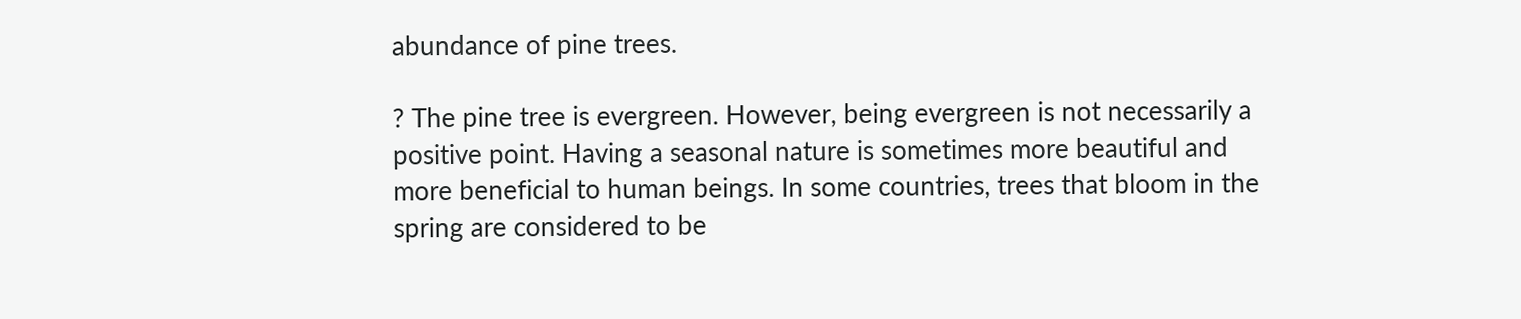abundance of pine trees.

? The pine tree is evergreen. However, being evergreen is not necessarily a positive point. Having a seasonal nature is sometimes more beautiful and more beneficial to human beings. In some countries, trees that bloom in the spring are considered to be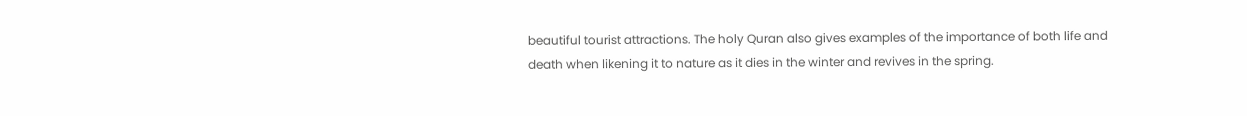beautiful tourist attractions. The holy Quran also gives examples of the importance of both life and death when likening it to nature as it dies in the winter and revives in the spring.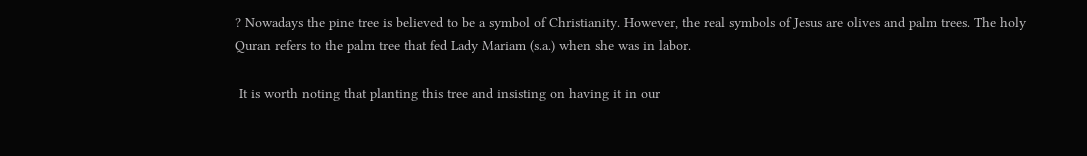? Nowadays the pine tree is believed to be a symbol of Christianity. However, the real symbols of Jesus are olives and palm trees. The holy Quran refers to the palm tree that fed Lady Mariam (s.a.) when she was in labor.

 It is worth noting that planting this tree and insisting on having it in our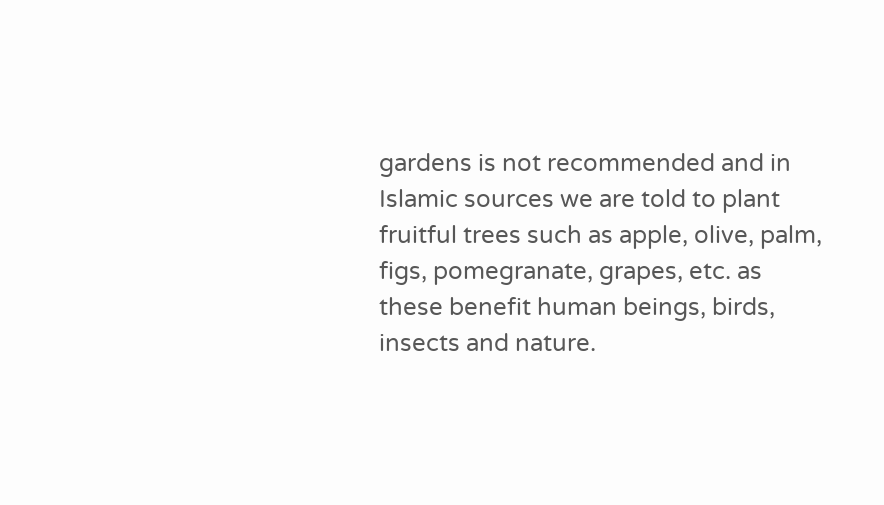gardens is not recommended and in Islamic sources we are told to plant fruitful trees such as apple, olive, palm, figs, pomegranate, grapes, etc. as these benefit human beings, birds, insects and nature.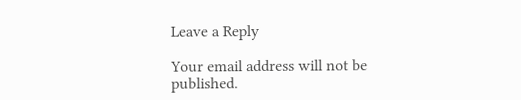Leave a Reply

Your email address will not be published.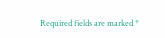Required fields are marked *